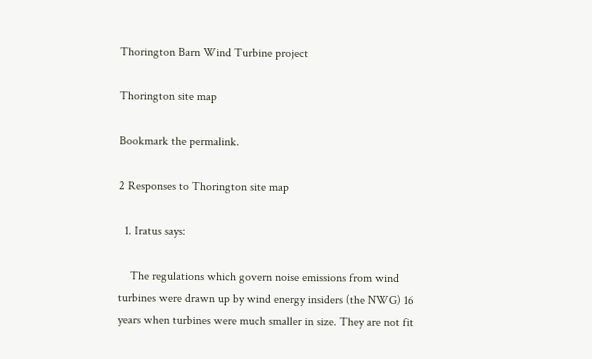Thorington Barn Wind Turbine project

Thorington site map

Bookmark the permalink.

2 Responses to Thorington site map

  1. Iratus says:

    The regulations which govern noise emissions from wind turbines were drawn up by wind energy insiders (the NWG) 16 years when turbines were much smaller in size. They are not fit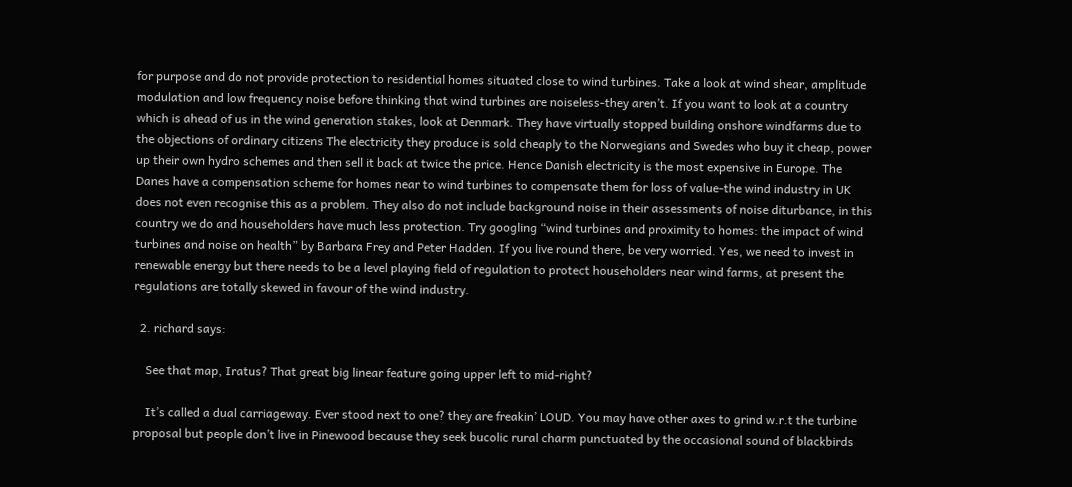for purpose and do not provide protection to residential homes situated close to wind turbines. Take a look at wind shear, amplitude modulation and low frequency noise before thinking that wind turbines are noiseless-they aren’t. If you want to look at a country which is ahead of us in the wind generation stakes, look at Denmark. They have virtually stopped building onshore windfarms due to the objections of ordinary citizens The electricity they produce is sold cheaply to the Norwegians and Swedes who buy it cheap, power up their own hydro schemes and then sell it back at twice the price. Hence Danish electricity is the most expensive in Europe. The Danes have a compensation scheme for homes near to wind turbines to compensate them for loss of value-the wind industry in UK does not even recognise this as a problem. They also do not include background noise in their assessments of noise diturbance, in this country we do and householders have much less protection. Try googling “wind turbines and proximity to homes: the impact of wind turbines and noise on health” by Barbara Frey and Peter Hadden. If you live round there, be very worried. Yes, we need to invest in renewable energy but there needs to be a level playing field of regulation to protect householders near wind farms, at present the regulations are totally skewed in favour of the wind industry.

  2. richard says:

    See that map, Iratus? That great big linear feature going upper left to mid-right?

    It’s called a dual carriageway. Ever stood next to one? they are freakin’ LOUD. You may have other axes to grind w.r.t the turbine proposal but people don’t live in Pinewood because they seek bucolic rural charm punctuated by the occasional sound of blackbirds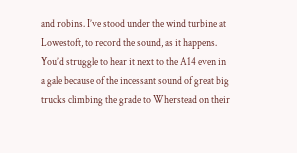and robins. I’ve stood under the wind turbine at Lowestoft, to record the sound, as it happens. You’d struggle to hear it next to the A14 even in a gale because of the incessant sound of great big trucks climbing the grade to Wherstead on their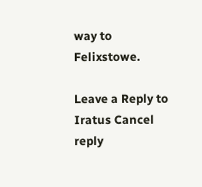way to Felixstowe.

Leave a Reply to Iratus Cancel reply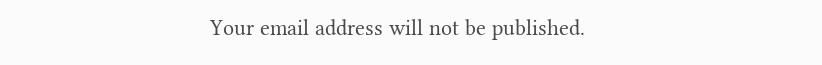Your email address will not be published.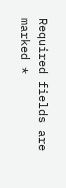Required fields are marked *